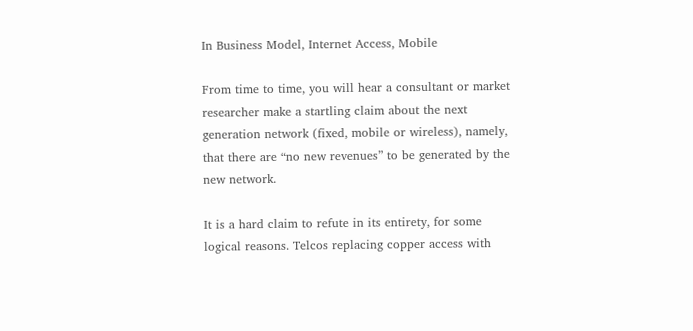In Business Model, Internet Access, Mobile

From time to time, you will hear a consultant or market researcher make a startling claim about the next generation network (fixed, mobile or wireless), namely, that there are “no new revenues” to be generated by the new network.

It is a hard claim to refute in its entirety, for some logical reasons. Telcos replacing copper access with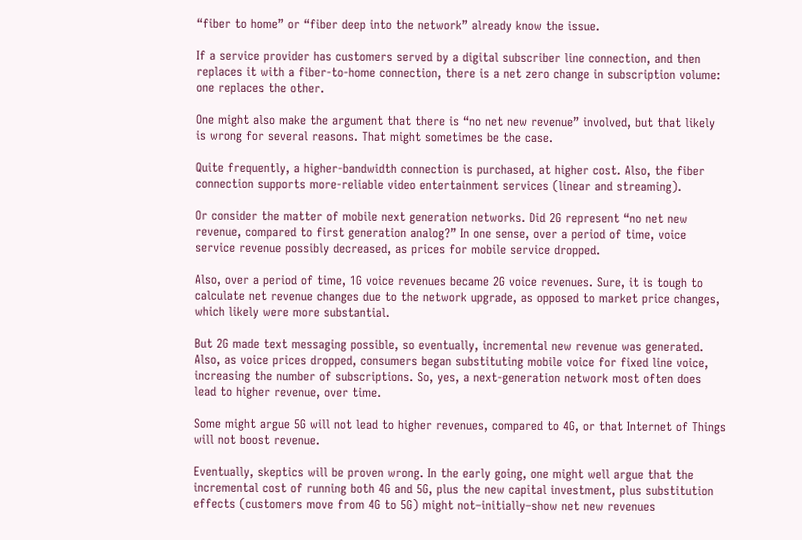“fiber to home” or “fiber deep into the network” already know the issue.

If a service provider has customers served by a digital subscriber line connection, and then replaces it with a fiber-to-home connection, there is a net zero change in subscription volume: one replaces the other.

One might also make the argument that there is “no net new revenue” involved, but that likely is wrong for several reasons. That might sometimes be the case.

Quite frequently, a higher-bandwidth connection is purchased, at higher cost. Also, the fiber connection supports more-reliable video entertainment services (linear and streaming).

Or consider the matter of mobile next generation networks. Did 2G represent “no net new revenue, compared to first generation analog?” In one sense, over a period of time, voice service revenue possibly decreased, as prices for mobile service dropped.

Also, over a period of time, 1G voice revenues became 2G voice revenues. Sure, it is tough to calculate net revenue changes due to the network upgrade, as opposed to market price changes, which likely were more substantial.

But 2G made text messaging possible, so eventually, incremental new revenue was generated. Also, as voice prices dropped, consumers began substituting mobile voice for fixed line voice, increasing the number of subscriptions. So, yes, a next-generation network most often does lead to higher revenue, over time.

Some might argue 5G will not lead to higher revenues, compared to 4G, or that Internet of Things will not boost revenue.

Eventually, skeptics will be proven wrong. In the early going, one might well argue that the incremental cost of running both 4G and 5G, plus the new capital investment, plus substitution effects (customers move from 4G to 5G) might not–initially–show net new revenues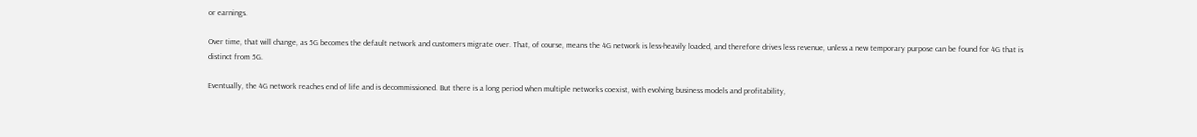or earnings.

Over time, that will change, as 5G becomes the default network and customers migrate over. That, of course, means the 4G network is less-heavily loaded, and therefore drives less revenue, unless a new temporary purpose can be found for 4G that is distinct from 5G.

Eventually, the 4G network reaches end of life and is decommissioned. But there is a long period when multiple networks coexist, with evolving business models and profitability,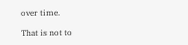over time.

That is not to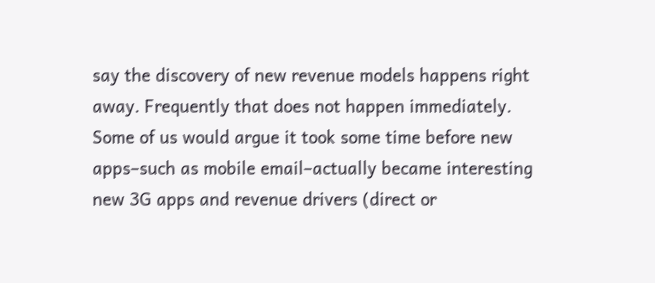say the discovery of new revenue models happens right away. Frequently that does not happen immediately. Some of us would argue it took some time before new apps–such as mobile email–actually became interesting new 3G apps and revenue drivers (direct or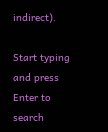indirect).

Start typing and press Enter to search